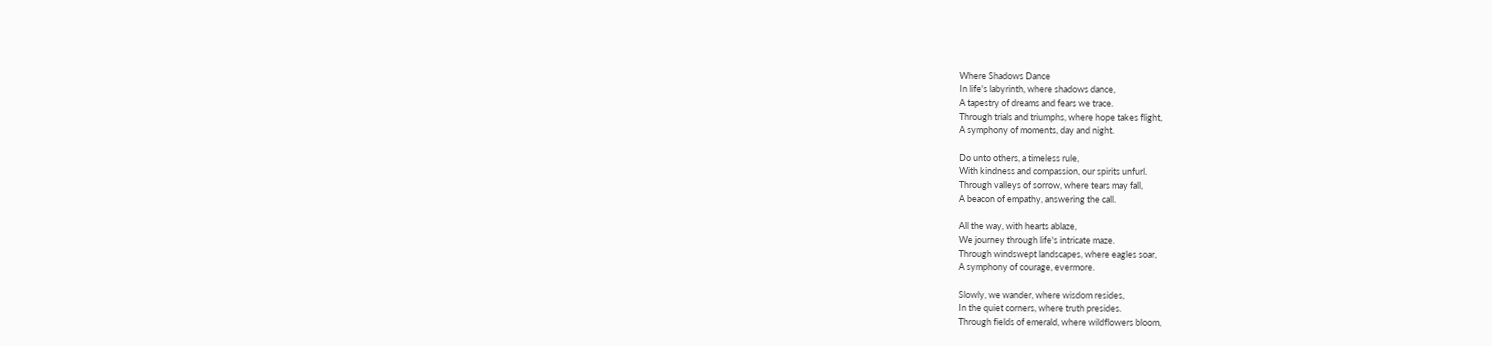Where Shadows Dance
In life's labyrinth, where shadows dance,
A tapestry of dreams and fears we trace.
Through trials and triumphs, where hope takes flight,
A symphony of moments, day and night.

Do unto others, a timeless rule,
With kindness and compassion, our spirits unfurl.
Through valleys of sorrow, where tears may fall,
A beacon of empathy, answering the call.

All the way, with hearts ablaze,
We journey through life's intricate maze.
Through windswept landscapes, where eagles soar,
A symphony of courage, evermore.

Slowly, we wander, where wisdom resides,
In the quiet corners, where truth presides.
Through fields of emerald, where wildflowers bloom,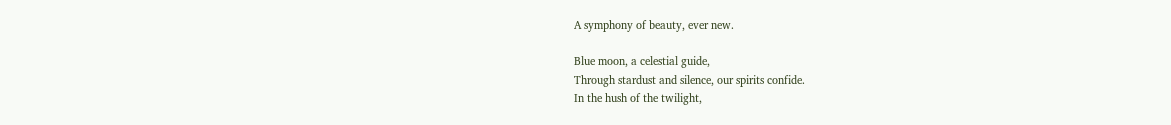A symphony of beauty, ever new.

Blue moon, a celestial guide,
Through stardust and silence, our spirits confide.
In the hush of the twilight,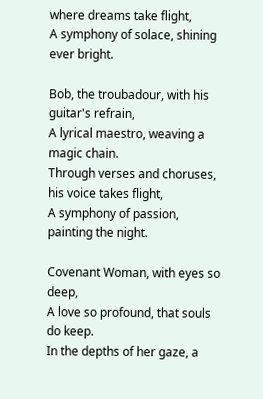where dreams take flight,
A symphony of solace, shining ever bright.

Bob, the troubadour, with his guitar's refrain,
A lyrical maestro, weaving a magic chain.
Through verses and choruses, his voice takes flight,
A symphony of passion, painting the night.

Covenant Woman, with eyes so deep,
A love so profound, that souls do keep.
In the depths of her gaze, a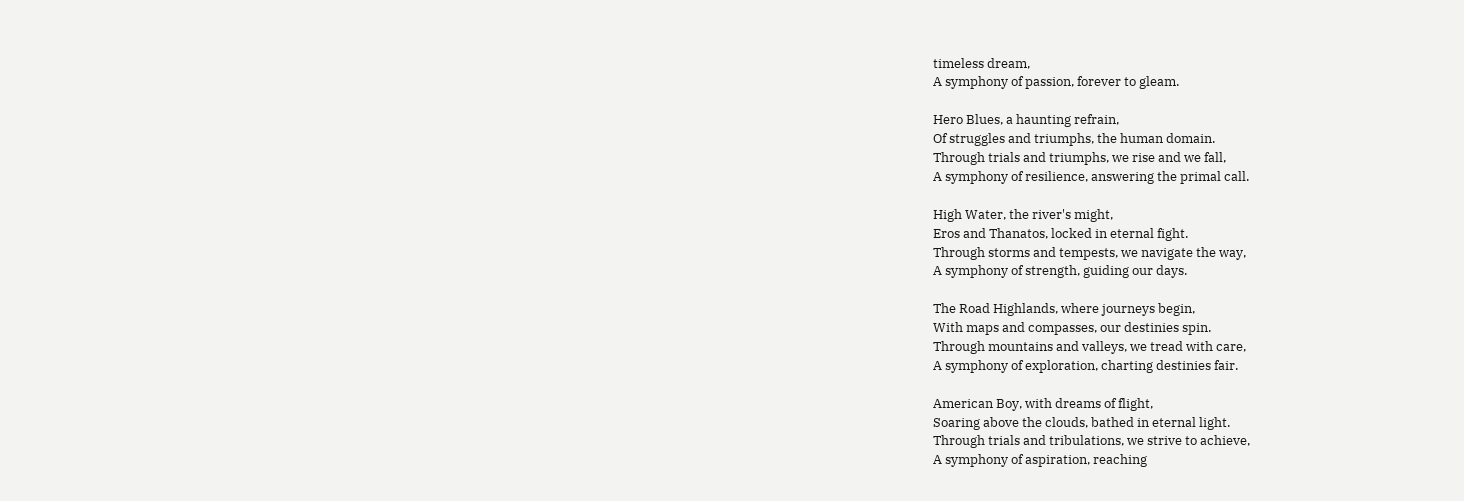timeless dream,
A symphony of passion, forever to gleam.

Hero Blues, a haunting refrain,
Of struggles and triumphs, the human domain.
Through trials and triumphs, we rise and we fall,
A symphony of resilience, answering the primal call.

High Water, the river's might,
Eros and Thanatos, locked in eternal fight.
Through storms and tempests, we navigate the way,
A symphony of strength, guiding our days.

The Road Highlands, where journeys begin,
With maps and compasses, our destinies spin.
Through mountains and valleys, we tread with care,
A symphony of exploration, charting destinies fair.

American Boy, with dreams of flight,
Soaring above the clouds, bathed in eternal light.
Through trials and tribulations, we strive to achieve,
A symphony of aspiration, reaching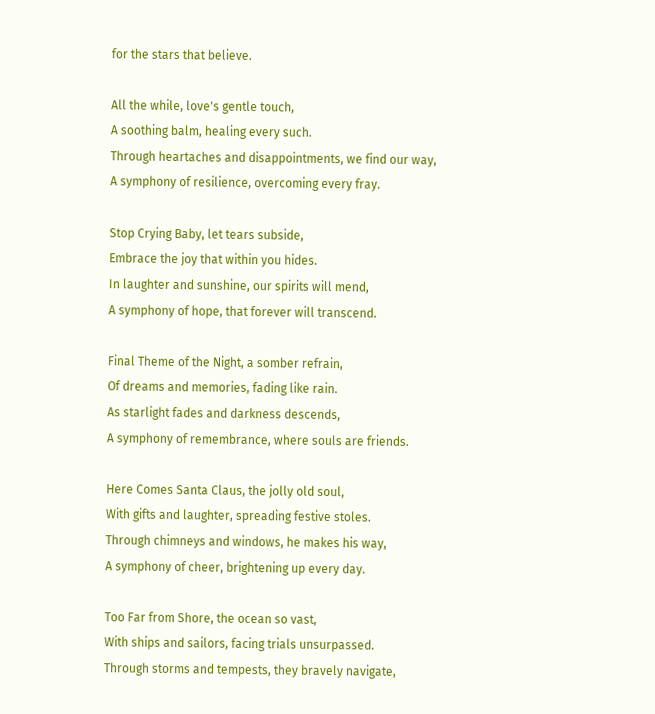for the stars that believe.

All the while, love's gentle touch,
A soothing balm, healing every such.
Through heartaches and disappointments, we find our way,
A symphony of resilience, overcoming every fray.

Stop Crying Baby, let tears subside,
Embrace the joy that within you hides.
In laughter and sunshine, our spirits will mend,
A symphony of hope, that forever will transcend.

Final Theme of the Night, a somber refrain,
Of dreams and memories, fading like rain.
As starlight fades and darkness descends,
A symphony of remembrance, where souls are friends.

Here Comes Santa Claus, the jolly old soul,
With gifts and laughter, spreading festive stoles.
Through chimneys and windows, he makes his way,
A symphony of cheer, brightening up every day.

Too Far from Shore, the ocean so vast,
With ships and sailors, facing trials unsurpassed.
Through storms and tempests, they bravely navigate,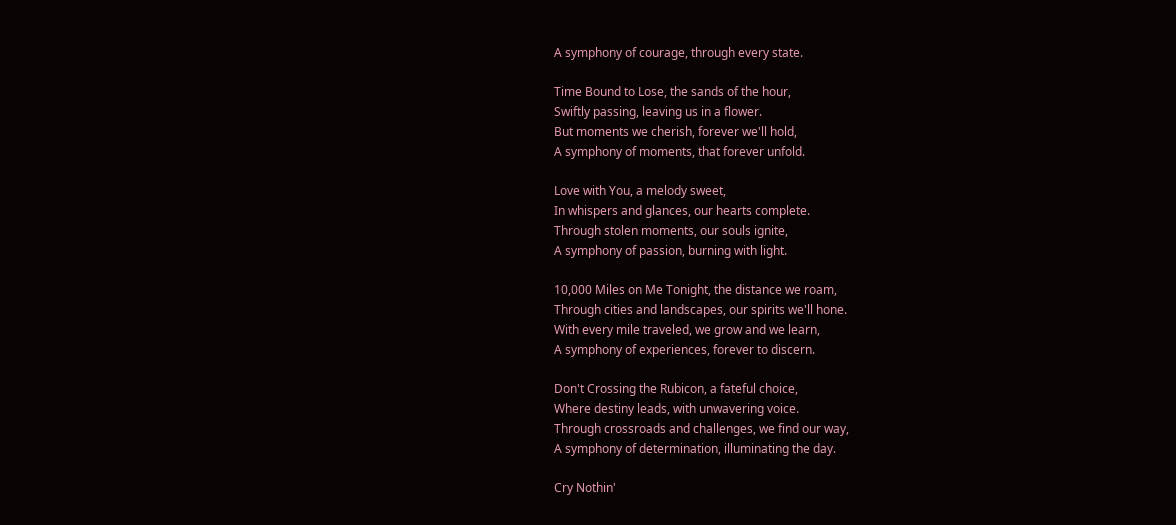A symphony of courage, through every state.

Time Bound to Lose, the sands of the hour,
Swiftly passing, leaving us in a flower.
But moments we cherish, forever we'll hold,
A symphony of moments, that forever unfold.

Love with You, a melody sweet,
In whispers and glances, our hearts complete.
Through stolen moments, our souls ignite,
A symphony of passion, burning with light.

10,000 Miles on Me Tonight, the distance we roam,
Through cities and landscapes, our spirits we'll hone.
With every mile traveled, we grow and we learn,
A symphony of experiences, forever to discern.

Don't Crossing the Rubicon, a fateful choice,
Where destiny leads, with unwavering voice.
Through crossroads and challenges, we find our way,
A symphony of determination, illuminating the day.

Cry Nothin'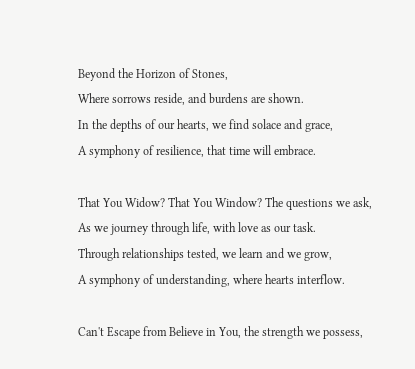Beyond the Horizon of Stones,
Where sorrows reside, and burdens are shown.
In the depths of our hearts, we find solace and grace,
A symphony of resilience, that time will embrace.

That You Widow? That You Window? The questions we ask,
As we journey through life, with love as our task.
Through relationships tested, we learn and we grow,
A symphony of understanding, where hearts interflow.

Can't Escape from Believe in You, the strength we possess,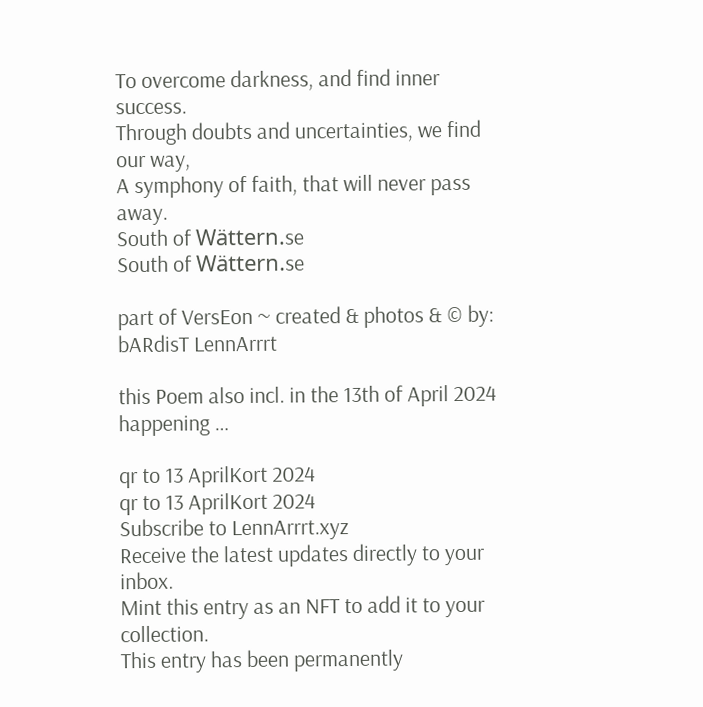To overcome darkness, and find inner success.
Through doubts and uncertainties, we find our way,
A symphony of faith, that will never pass away.
South of Wättern.se
South of Wättern.se

part of VersEon ~ created & photos & © by: bARdisT LennArrrt

this Poem also incl. in the 13th of April 2024 happening …

qr to 13 AprilKort 2024
qr to 13 AprilKort 2024
Subscribe to LennArrrt.xyz
Receive the latest updates directly to your inbox.
Mint this entry as an NFT to add it to your collection.
This entry has been permanently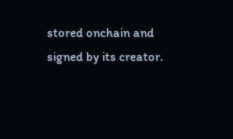stored onchain and signed by its creator.